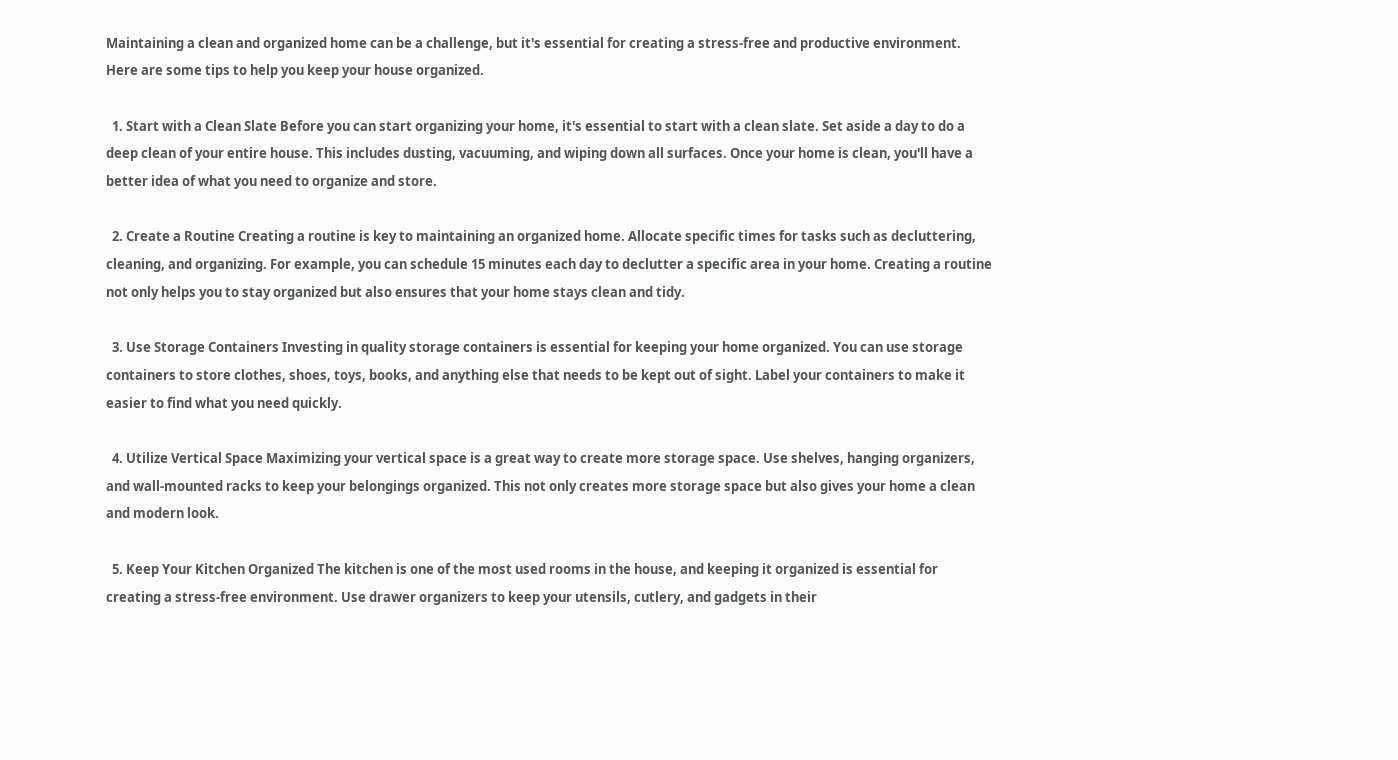Maintaining a clean and organized home can be a challenge, but it's essential for creating a stress-free and productive environment. Here are some tips to help you keep your house organized.

  1. Start with a Clean Slate Before you can start organizing your home, it's essential to start with a clean slate. Set aside a day to do a deep clean of your entire house. This includes dusting, vacuuming, and wiping down all surfaces. Once your home is clean, you'll have a better idea of what you need to organize and store.

  2. Create a Routine Creating a routine is key to maintaining an organized home. Allocate specific times for tasks such as decluttering, cleaning, and organizing. For example, you can schedule 15 minutes each day to declutter a specific area in your home. Creating a routine not only helps you to stay organized but also ensures that your home stays clean and tidy.

  3. Use Storage Containers Investing in quality storage containers is essential for keeping your home organized. You can use storage containers to store clothes, shoes, toys, books, and anything else that needs to be kept out of sight. Label your containers to make it easier to find what you need quickly.

  4. Utilize Vertical Space Maximizing your vertical space is a great way to create more storage space. Use shelves, hanging organizers, and wall-mounted racks to keep your belongings organized. This not only creates more storage space but also gives your home a clean and modern look.

  5. Keep Your Kitchen Organized The kitchen is one of the most used rooms in the house, and keeping it organized is essential for creating a stress-free environment. Use drawer organizers to keep your utensils, cutlery, and gadgets in their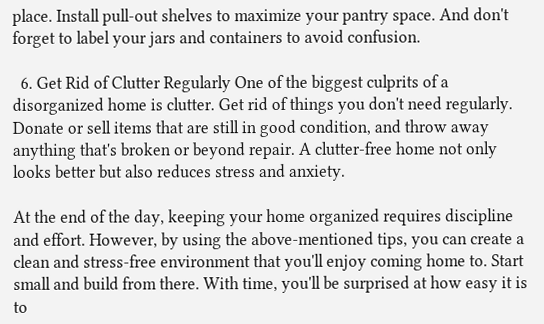place. Install pull-out shelves to maximize your pantry space. And don't forget to label your jars and containers to avoid confusion.

  6. Get Rid of Clutter Regularly One of the biggest culprits of a disorganized home is clutter. Get rid of things you don't need regularly. Donate or sell items that are still in good condition, and throw away anything that's broken or beyond repair. A clutter-free home not only looks better but also reduces stress and anxiety.

At the end of the day, keeping your home organized requires discipline and effort. However, by using the above-mentioned tips, you can create a clean and stress-free environment that you'll enjoy coming home to. Start small and build from there. With time, you'll be surprised at how easy it is to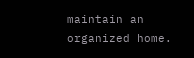maintain an organized home.